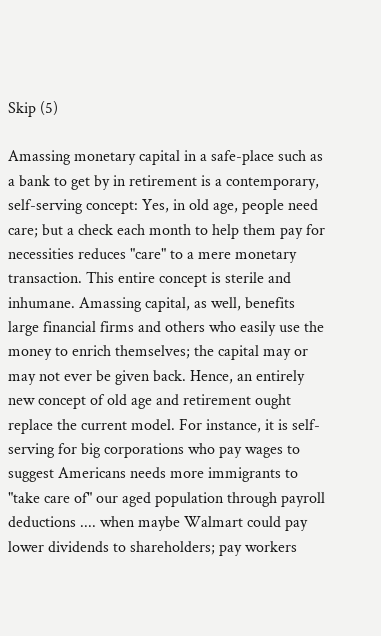Skip (5)

Amassing monetary capital in a safe-place such as a bank to get by in retirement is a contemporary, self-serving concept: Yes, in old age, people need care; but a check each month to help them pay for necessities reduces "care" to a mere monetary transaction. This entire concept is sterile and inhumane. Amassing capital, as well, benefits large financial firms and others who easily use the money to enrich themselves; the capital may or may not ever be given back. Hence, an entirely new concept of old age and retirement ought replace the current model. For instance, it is self-serving for big corporations who pay wages to suggest Americans needs more immigrants to "take care of" our aged population through payroll deductions .... when maybe Walmart could pay lower dividends to shareholders; pay workers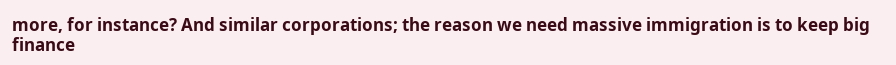more, for instance? And similar corporations; the reason we need massive immigration is to keep big finance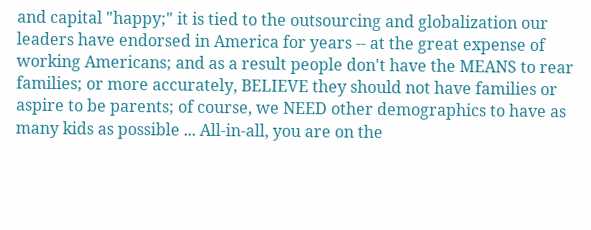and capital "happy;" it is tied to the outsourcing and globalization our leaders have endorsed in America for years -- at the great expense of working Americans; and as a result people don't have the MEANS to rear families; or more accurately, BELIEVE they should not have families or aspire to be parents; of course, we NEED other demographics to have as many kids as possible ... All-in-all, you are on the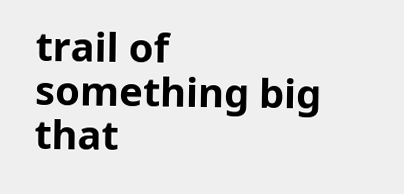trail of something big that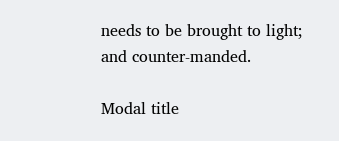needs to be brought to light; and counter-manded.

Modal title